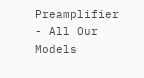Preamplifier - All Our Models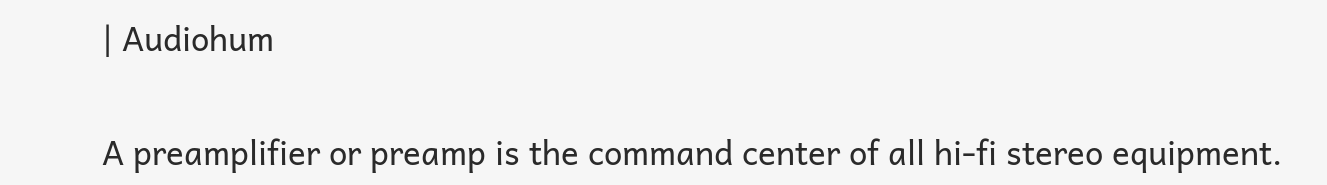| Audiohum


A preamplifier or preamp is the command center of all hi-fi stereo equipment.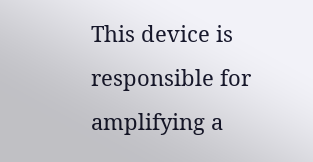This device is responsible for amplifying a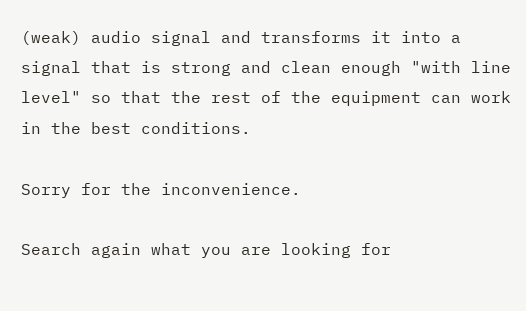(weak) audio signal and transforms it into a signal that is strong and clean enough "with line level" so that the rest of the equipment can work in the best conditions.

Sorry for the inconvenience.

Search again what you are looking for